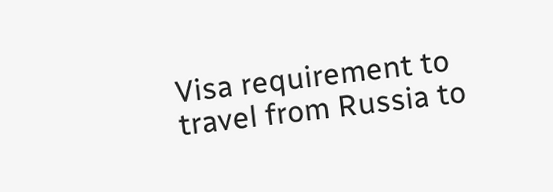Visa requirement to travel from Russia to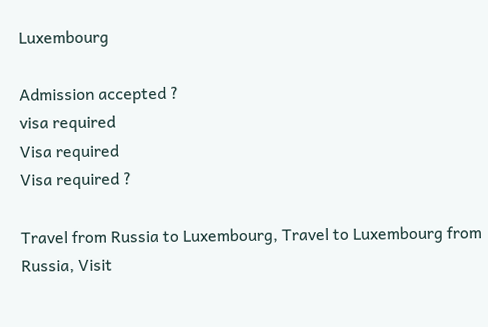Luxembourg

Admission accepted ?
visa required
Visa required
Visa required ?

Travel from Russia to Luxembourg, Travel to Luxembourg from Russia, Visit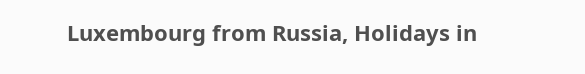Luxembourg from Russia, Holidays in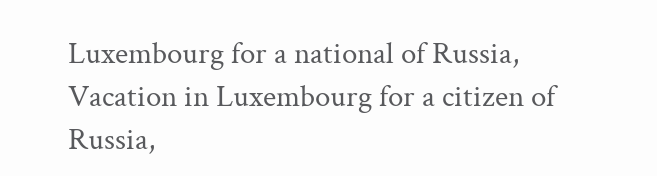Luxembourg for a national of Russia, Vacation in Luxembourg for a citizen of Russia,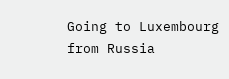Going to Luxembourg from Russia